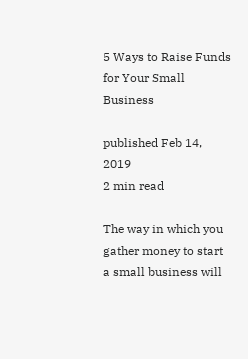5 Ways to Raise Funds for Your Small Business

published Feb 14, 2019
2 min read

The way in which you gather money to start a small business will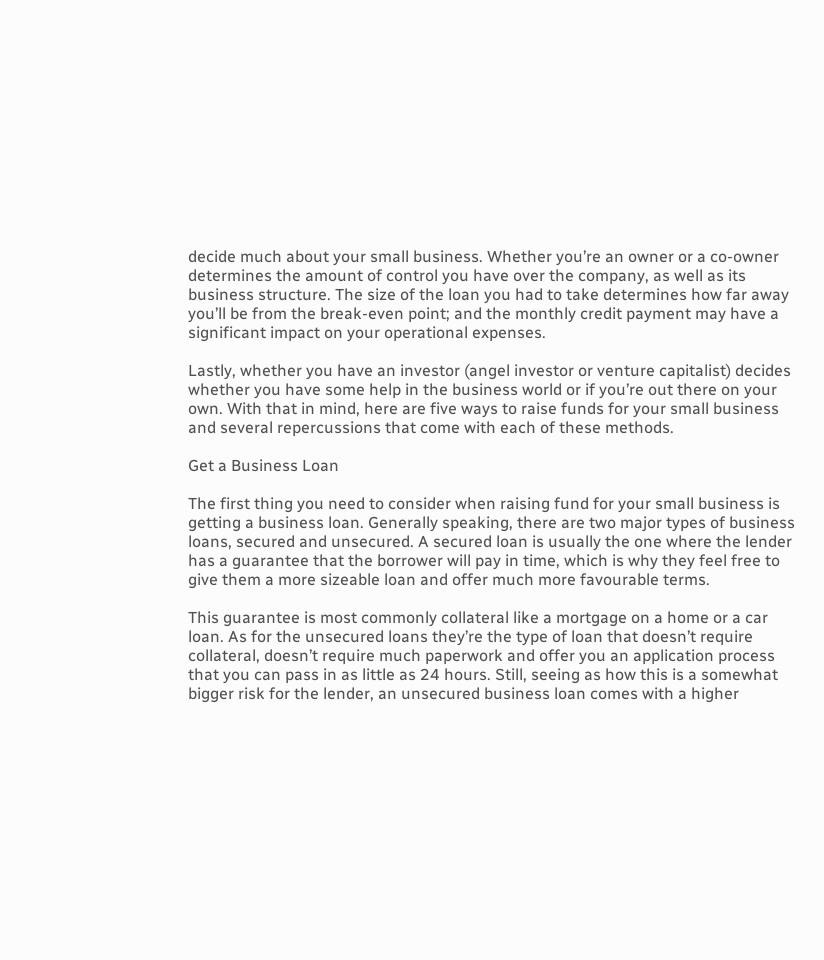decide much about your small business. Whether you’re an owner or a co-owner determines the amount of control you have over the company, as well as its business structure. The size of the loan you had to take determines how far away you’ll be from the break-even point; and the monthly credit payment may have a significant impact on your operational expenses.

Lastly, whether you have an investor (angel investor or venture capitalist) decides whether you have some help in the business world or if you’re out there on your own. With that in mind, here are five ways to raise funds for your small business and several repercussions that come with each of these methods.

Get a Business Loan

The first thing you need to consider when raising fund for your small business is getting a business loan. Generally speaking, there are two major types of business loans, secured and unsecured. A secured loan is usually the one where the lender has a guarantee that the borrower will pay in time, which is why they feel free to give them a more sizeable loan and offer much more favourable terms.

This guarantee is most commonly collateral like a mortgage on a home or a car loan. As for the unsecured loans they’re the type of loan that doesn’t require collateral, doesn’t require much paperwork and offer you an application process that you can pass in as little as 24 hours. Still, seeing as how this is a somewhat bigger risk for the lender, an unsecured business loan comes with a higher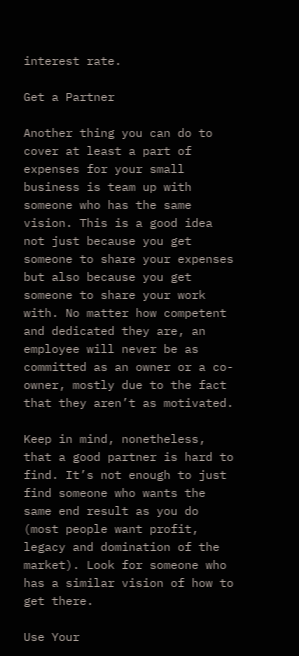interest rate.

Get a Partner

Another thing you can do to cover at least a part of expenses for your small business is team up with someone who has the same vision. This is a good idea not just because you get someone to share your expenses but also because you get someone to share your work with. No matter how competent and dedicated they are, an employee will never be as committed as an owner or a co-owner, mostly due to the fact that they aren’t as motivated.

Keep in mind, nonetheless, that a good partner is hard to find. It’s not enough to just find someone who wants the same end result as you do (most people want profit, legacy and domination of the market). Look for someone who has a similar vision of how to get there.

Use Your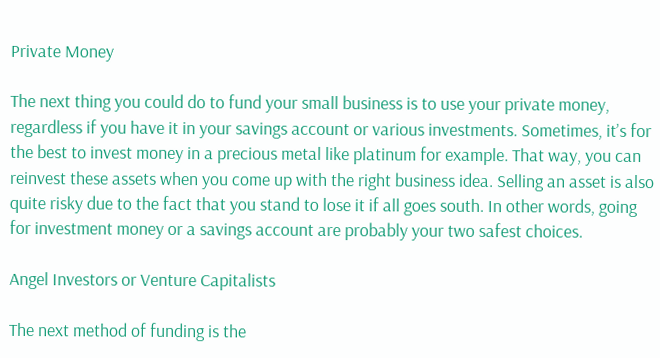Private Money

The next thing you could do to fund your small business is to use your private money, regardless if you have it in your savings account or various investments. Sometimes, it’s for the best to invest money in a precious metal like platinum for example. That way, you can reinvest these assets when you come up with the right business idea. Selling an asset is also quite risky due to the fact that you stand to lose it if all goes south. In other words, going for investment money or a savings account are probably your two safest choices.

Angel Investors or Venture Capitalists

The next method of funding is the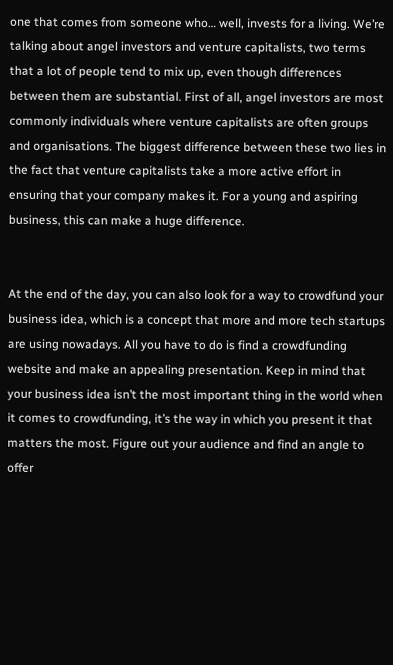one that comes from someone who… well, invests for a living. We’re talking about angel investors and venture capitalists, two terms that a lot of people tend to mix up, even though differences between them are substantial. First of all, angel investors are most commonly individuals where venture capitalists are often groups and organisations. The biggest difference between these two lies in the fact that venture capitalists take a more active effort in ensuring that your company makes it. For a young and aspiring business, this can make a huge difference.


At the end of the day, you can also look for a way to crowdfund your business idea, which is a concept that more and more tech startups are using nowadays. All you have to do is find a crowdfunding website and make an appealing presentation. Keep in mind that your business idea isn’t the most important thing in the world when it comes to crowdfunding, it’s the way in which you present it that matters the most. Figure out your audience and find an angle to offer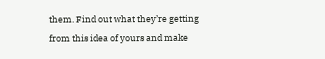them. Find out what they’re getting from this idea of yours and make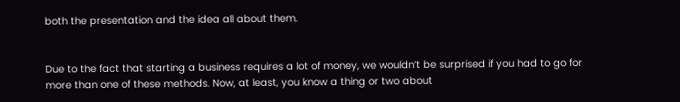both the presentation and the idea all about them.


Due to the fact that starting a business requires a lot of money, we wouldn’t be surprised if you had to go for more than one of these methods. Now, at least, you know a thing or two about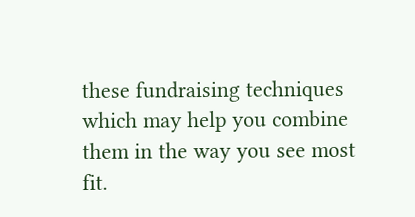these fundraising techniques which may help you combine them in the way you see most fit.